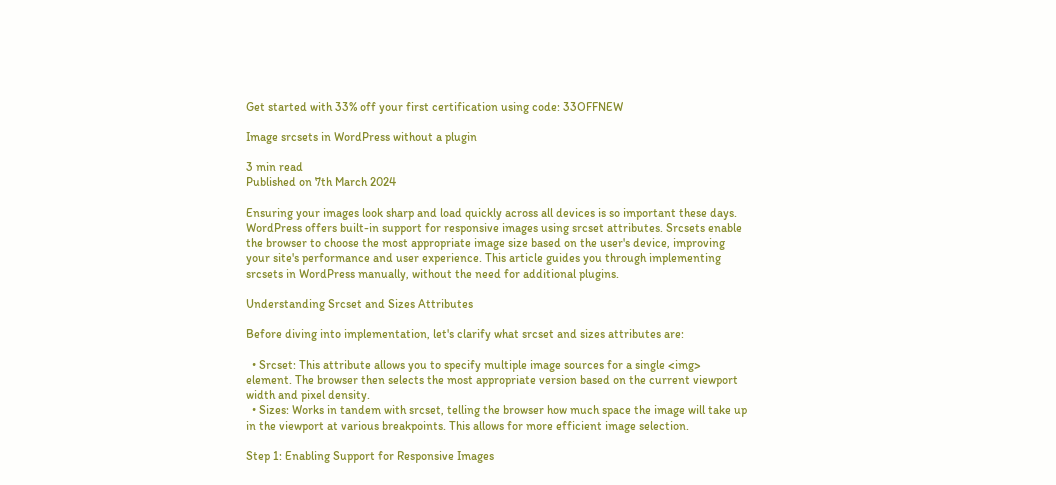Get started with 33% off your first certification using code: 33OFFNEW

Image srcsets in WordPress without a plugin

3 min read
Published on 7th March 2024

Ensuring your images look sharp and load quickly across all devices is so important these days. WordPress offers built-in support for responsive images using srcset attributes. Srcsets enable the browser to choose the most appropriate image size based on the user's device, improving your site's performance and user experience. This article guides you through implementing srcsets in WordPress manually, without the need for additional plugins.

Understanding Srcset and Sizes Attributes

Before diving into implementation, let's clarify what srcset and sizes attributes are:

  • Srcset: This attribute allows you to specify multiple image sources for a single <img> element. The browser then selects the most appropriate version based on the current viewport width and pixel density.
  • Sizes: Works in tandem with srcset, telling the browser how much space the image will take up in the viewport at various breakpoints. This allows for more efficient image selection.

Step 1: Enabling Support for Responsive Images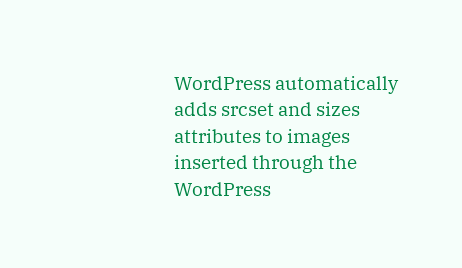WordPress automatically adds srcset and sizes attributes to images inserted through the WordPress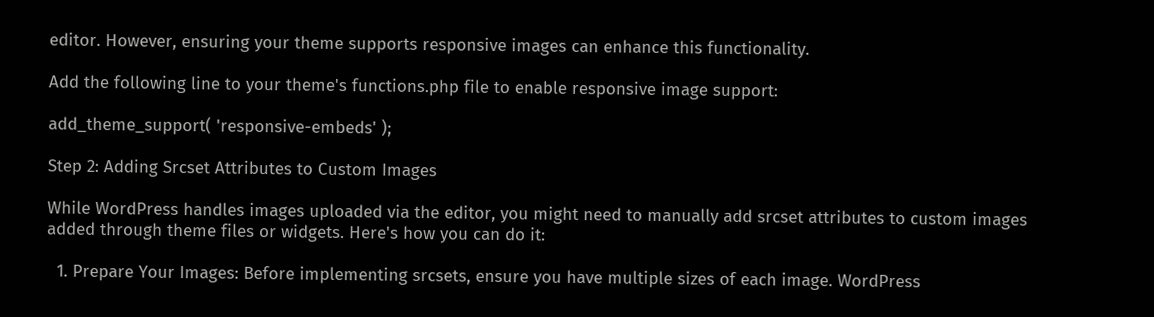editor. However, ensuring your theme supports responsive images can enhance this functionality.

Add the following line to your theme's functions.php file to enable responsive image support:

add_theme_support( 'responsive-embeds' );

Step 2: Adding Srcset Attributes to Custom Images

While WordPress handles images uploaded via the editor, you might need to manually add srcset attributes to custom images added through theme files or widgets. Here's how you can do it:

  1. Prepare Your Images: Before implementing srcsets, ensure you have multiple sizes of each image. WordPress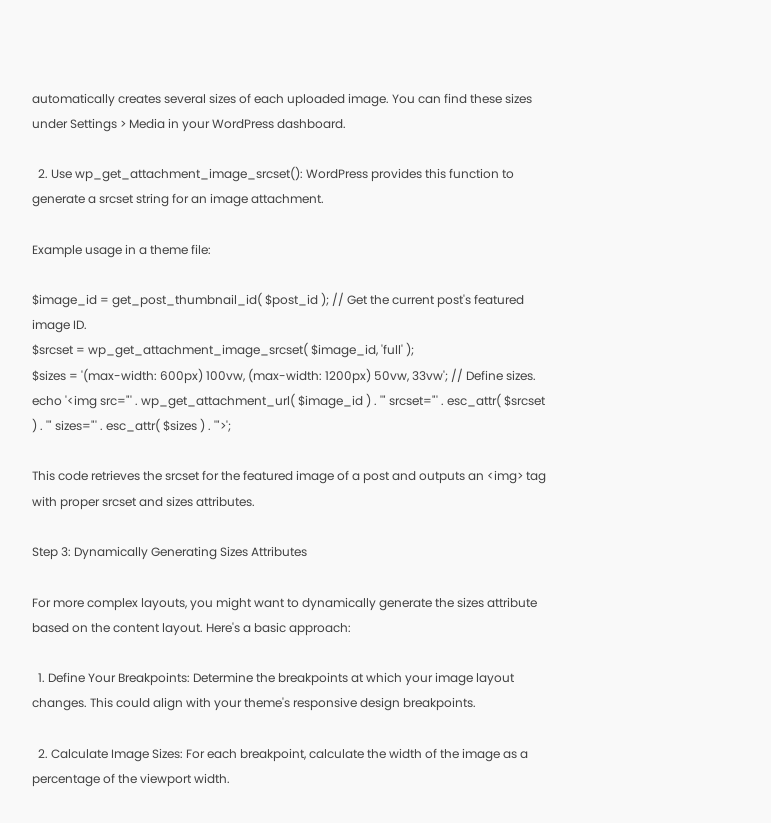automatically creates several sizes of each uploaded image. You can find these sizes under Settings > Media in your WordPress dashboard.

  2. Use wp_get_attachment_image_srcset(): WordPress provides this function to generate a srcset string for an image attachment.

Example usage in a theme file:

$image_id = get_post_thumbnail_id( $post_id ); // Get the current post's featured image ID.
$srcset = wp_get_attachment_image_srcset( $image_id, 'full' );
$sizes = '(max-width: 600px) 100vw, (max-width: 1200px) 50vw, 33vw'; // Define sizes.
echo '<img src="' . wp_get_attachment_url( $image_id ) . '" srcset="' . esc_attr( $srcset ) . '" sizes="' . esc_attr( $sizes ) . '">';

This code retrieves the srcset for the featured image of a post and outputs an <img> tag with proper srcset and sizes attributes.

Step 3: Dynamically Generating Sizes Attributes

For more complex layouts, you might want to dynamically generate the sizes attribute based on the content layout. Here's a basic approach:

  1. Define Your Breakpoints: Determine the breakpoints at which your image layout changes. This could align with your theme's responsive design breakpoints.

  2. Calculate Image Sizes: For each breakpoint, calculate the width of the image as a percentage of the viewport width.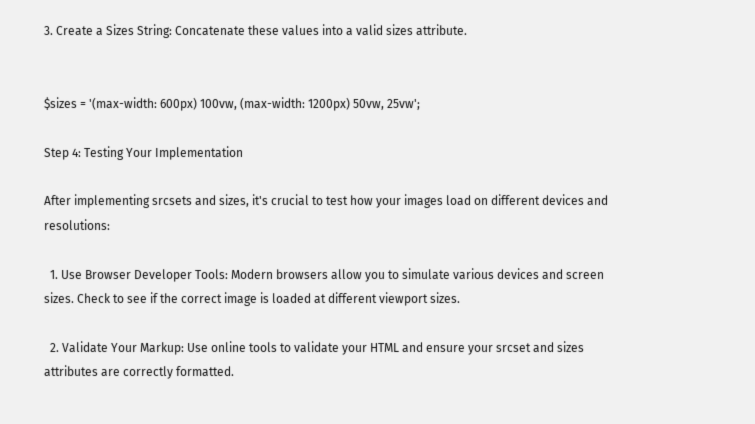3. Create a Sizes String: Concatenate these values into a valid sizes attribute.


$sizes = '(max-width: 600px) 100vw, (max-width: 1200px) 50vw, 25vw';

Step 4: Testing Your Implementation

After implementing srcsets and sizes, it's crucial to test how your images load on different devices and resolutions:

  1. Use Browser Developer Tools: Modern browsers allow you to simulate various devices and screen sizes. Check to see if the correct image is loaded at different viewport sizes.

  2. Validate Your Markup: Use online tools to validate your HTML and ensure your srcset and sizes attributes are correctly formatted.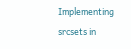Implementing srcsets in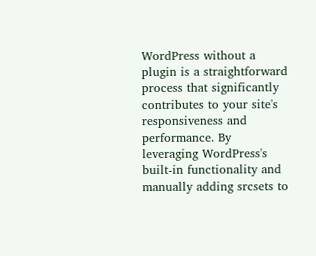WordPress without a plugin is a straightforward process that significantly contributes to your site's responsiveness and performance. By leveraging WordPress's built-in functionality and manually adding srcsets to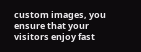custom images, you ensure that your visitors enjoy fast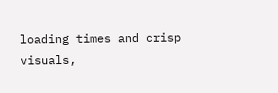loading times and crisp visuals,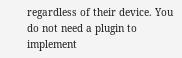regardless of their device. You do not need a plugin to implement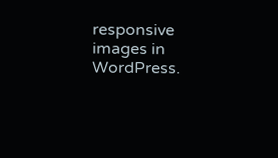responsive images in WordPress.